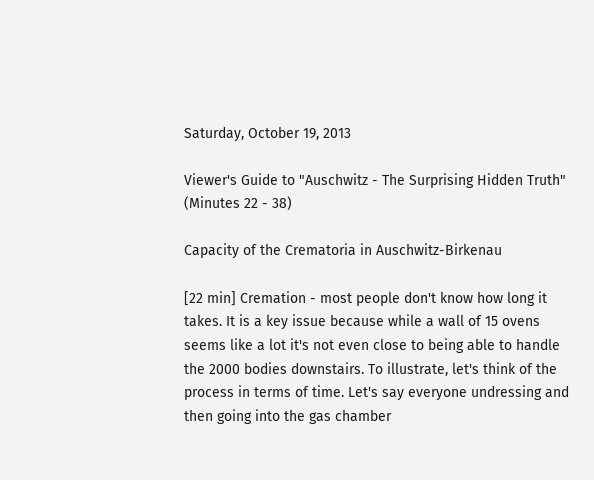Saturday, October 19, 2013

Viewer's Guide to "Auschwitz - The Surprising Hidden Truth" (Minutes 22 - 38)

Capacity of the Crematoria in Auschwitz-Birkenau

[22 min] Cremation - most people don't know how long it takes. It is a key issue because while a wall of 15 ovens seems like a lot it's not even close to being able to handle the 2000 bodies downstairs. To illustrate, let's think of the process in terms of time. Let's say everyone undressing and then going into the gas chamber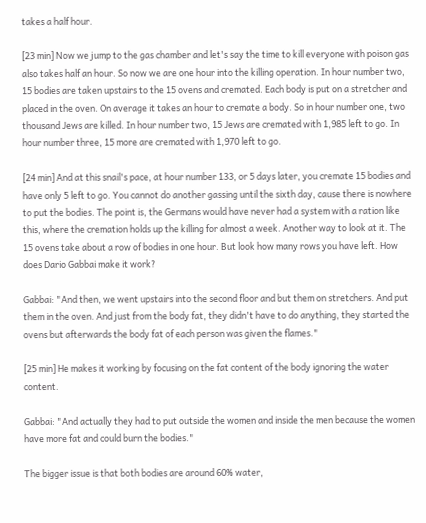takes a half hour.

[23 min] Now we jump to the gas chamber and let's say the time to kill everyone with poison gas also takes half an hour. So now we are one hour into the killing operation. In hour number two, 15 bodies are taken upstairs to the 15 ovens and cremated. Each body is put on a stretcher and placed in the oven. On average it takes an hour to cremate a body. So in hour number one, two thousand Jews are killed. In hour number two, 15 Jews are cremated with 1,985 left to go. In hour number three, 15 more are cremated with 1,970 left to go.

[24 min] And at this snail's pace, at hour number 133, or 5 days later, you cremate 15 bodies and have only 5 left to go. You cannot do another gassing until the sixth day, cause there is nowhere to put the bodies. The point is, the Germans would have never had a system with a ration like this, where the cremation holds up the killing for almost a week. Another way to look at it. The 15 ovens take about a row of bodies in one hour. But look how many rows you have left. How does Dario Gabbai make it work?

Gabbai: "And then, we went upstairs into the second floor and but them on stretchers. And put them in the oven. And just from the body fat, they didn't have to do anything, they started the ovens but afterwards the body fat of each person was given the flames."

[25 min] He makes it working by focusing on the fat content of the body ignoring the water content.

Gabbai: "And actually they had to put outside the women and inside the men because the women have more fat and could burn the bodies."

The bigger issue is that both bodies are around 60% water,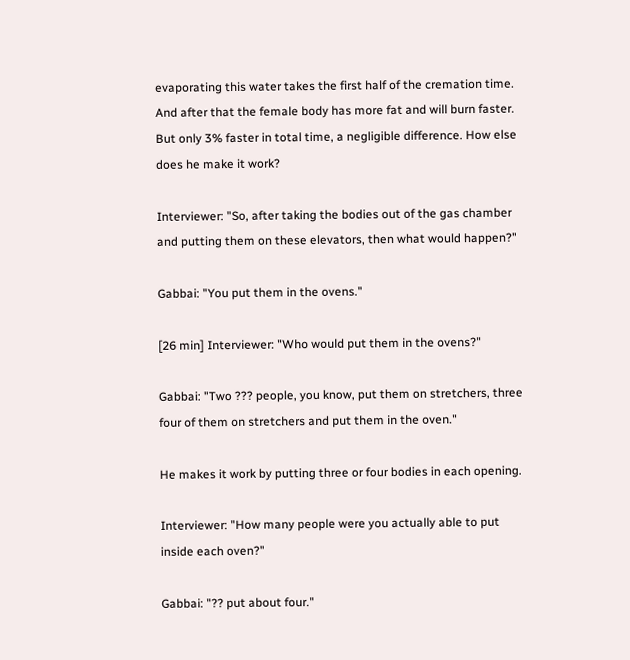evaporating this water takes the first half of the cremation time. And after that the female body has more fat and will burn faster. But only 3% faster in total time, a negligible difference. How else does he make it work?

Interviewer: "So, after taking the bodies out of the gas chamber and putting them on these elevators, then what would happen?"

Gabbai: "You put them in the ovens."

[26 min] Interviewer: "Who would put them in the ovens?"

Gabbai: "Two ??? people, you know, put them on stretchers, three four of them on stretchers and put them in the oven."

He makes it work by putting three or four bodies in each opening.

Interviewer: "How many people were you actually able to put inside each oven?"

Gabbai: "?? put about four."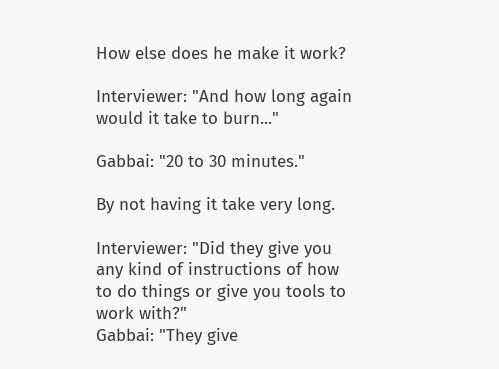How else does he make it work?

Interviewer: "And how long again would it take to burn..."

Gabbai: "20 to 30 minutes."

By not having it take very long.

Interviewer: "Did they give you any kind of instructions of how to do things or give you tools to work with?"
Gabbai: "They give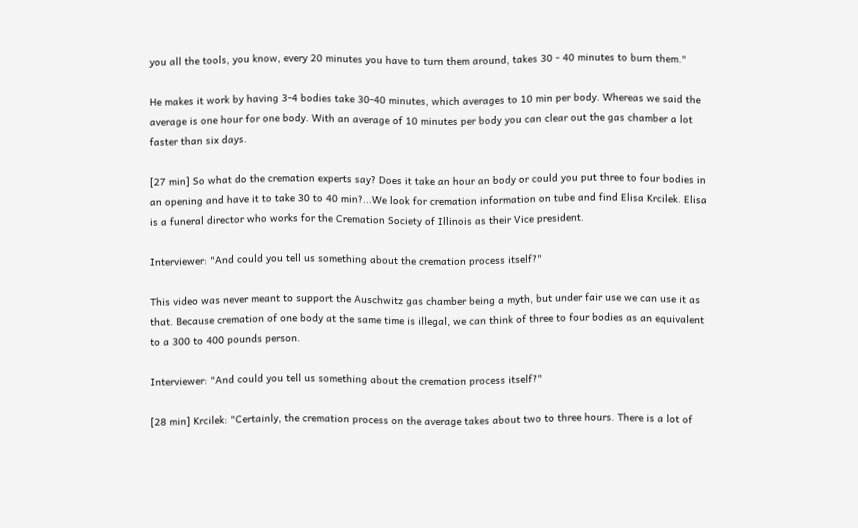you all the tools, you know, every 20 minutes you have to turn them around, takes 30 - 40 minutes to burn them."

He makes it work by having 3-4 bodies take 30-40 minutes, which averages to 10 min per body. Whereas we said the average is one hour for one body. With an average of 10 minutes per body you can clear out the gas chamber a lot faster than six days.

[27 min] So what do the cremation experts say? Does it take an hour an body or could you put three to four bodies in an opening and have it to take 30 to 40 min?...We look for cremation information on tube and find Elisa Krcilek. Elisa is a funeral director who works for the Cremation Society of Illinois as their Vice president.

Interviewer: "And could you tell us something about the cremation process itself?"

This video was never meant to support the Auschwitz gas chamber being a myth, but under fair use we can use it as that. Because cremation of one body at the same time is illegal, we can think of three to four bodies as an equivalent to a 300 to 400 pounds person.

Interviewer: "And could you tell us something about the cremation process itself?"

[28 min] Krcilek: "Certainly, the cremation process on the average takes about two to three hours. There is a lot of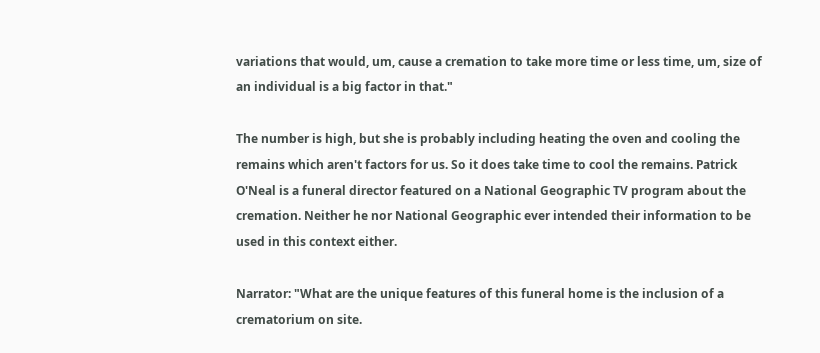variations that would, um, cause a cremation to take more time or less time, um, size of an individual is a big factor in that."

The number is high, but she is probably including heating the oven and cooling the remains which aren't factors for us. So it does take time to cool the remains. Patrick O'Neal is a funeral director featured on a National Geographic TV program about the cremation. Neither he nor National Geographic ever intended their information to be used in this context either.

Narrator: "What are the unique features of this funeral home is the inclusion of a crematorium on site.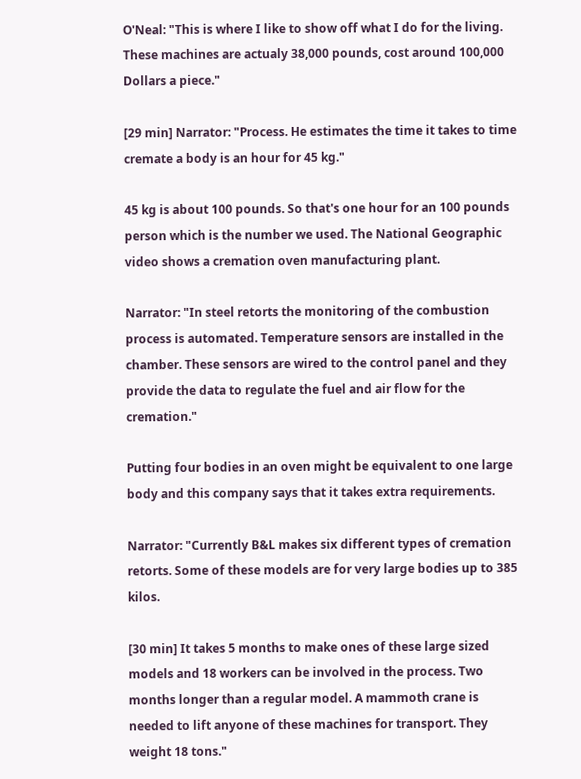O'Neal: "This is where I like to show off what I do for the living. These machines are actualy 38,000 pounds, cost around 100,000 Dollars a piece."

[29 min] Narrator: "Process. He estimates the time it takes to time cremate a body is an hour for 45 kg."

45 kg is about 100 pounds. So that's one hour for an 100 pounds person which is the number we used. The National Geographic video shows a cremation oven manufacturing plant.

Narrator: "In steel retorts the monitoring of the combustion process is automated. Temperature sensors are installed in the chamber. These sensors are wired to the control panel and they provide the data to regulate the fuel and air flow for the cremation."

Putting four bodies in an oven might be equivalent to one large body and this company says that it takes extra requirements.

Narrator: "Currently B&L makes six different types of cremation retorts. Some of these models are for very large bodies up to 385 kilos.

[30 min] It takes 5 months to make ones of these large sized models and 18 workers can be involved in the process. Two months longer than a regular model. A mammoth crane is needed to lift anyone of these machines for transport. They weight 18 tons."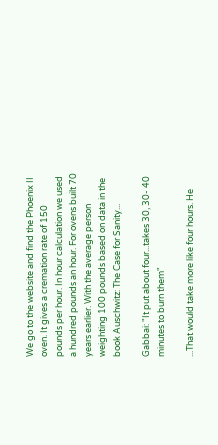We go to the website and find the Phoenix II oven. It gives a cremation rate of 150 pounds per hour. In hour calculation we used a hundred pounds an hour. For ovens built 70 years earlier. With the average person weighting 100 pounds based on data in the book Auschwitz: The Case for Sanity...

Gabbai: "It put about four...takes 30, 30- 40 minutes to burn them"

...That would take more like four hours. He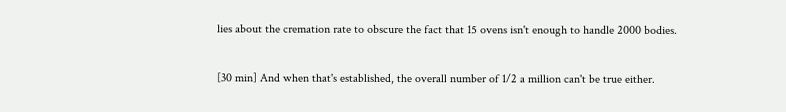lies about the cremation rate to obscure the fact that 15 ovens isn't enough to handle 2000 bodies.

[30 min] And when that's established, the overall number of 1/2 a million can't be true either.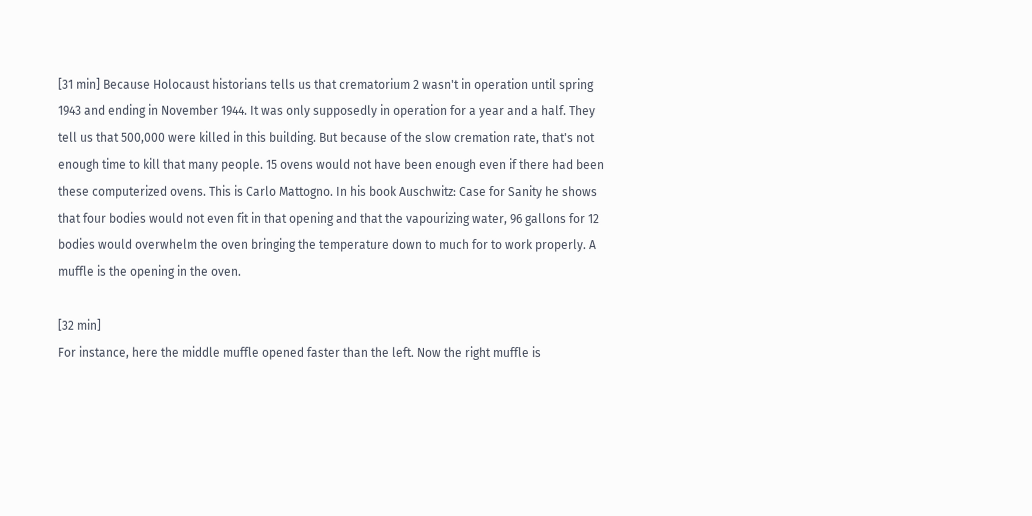[31 min] Because Holocaust historians tells us that crematorium 2 wasn't in operation until spring 1943 and ending in November 1944. It was only supposedly in operation for a year and a half. They tell us that 500,000 were killed in this building. But because of the slow cremation rate, that's not enough time to kill that many people. 15 ovens would not have been enough even if there had been these computerized ovens. This is Carlo Mattogno. In his book Auschwitz: Case for Sanity he shows that four bodies would not even fit in that opening and that the vapourizing water, 96 gallons for 12 bodies would overwhelm the oven bringing the temperature down to much for to work properly. A muffle is the opening in the oven.

[32 min]
For instance, here the middle muffle opened faster than the left. Now the right muffle is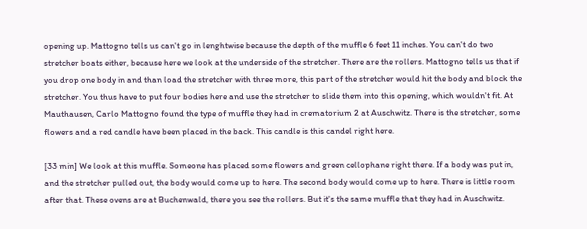opening up. Mattogno tells us can't go in lenghtwise because the depth of the muffle 6 feet 11 inches. You can't do two stretcher boats either, because here we look at the underside of the stretcher. There are the rollers. Mattogno tells us that if you drop one body in and than load the stretcher with three more, this part of the stretcher would hit the body and block the stretcher. You thus have to put four bodies here and use the stretcher to slide them into this opening, which wouldn't fit. At Mauthausen, Carlo Mattogno found the type of muffle they had in crematorium 2 at Auschwitz. There is the stretcher, some flowers and a red candle have been placed in the back. This candle is this candel right here.

[33 min] We look at this muffle. Someone has placed some flowers and green cellophane right there. If a body was put in, and the stretcher pulled out, the body would come up to here. The second body would come up to here. There is little room after that. These ovens are at Buchenwald, there you see the rollers. But it's the same muffle that they had in Auschwitz.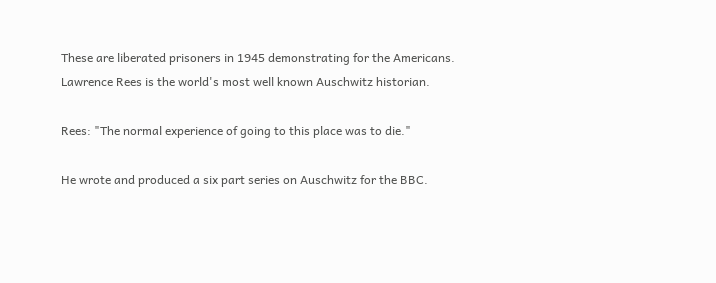These are liberated prisoners in 1945 demonstrating for the Americans. Lawrence Rees is the world's most well known Auschwitz historian.

Rees: "The normal experience of going to this place was to die."

He wrote and produced a six part series on Auschwitz for the BBC.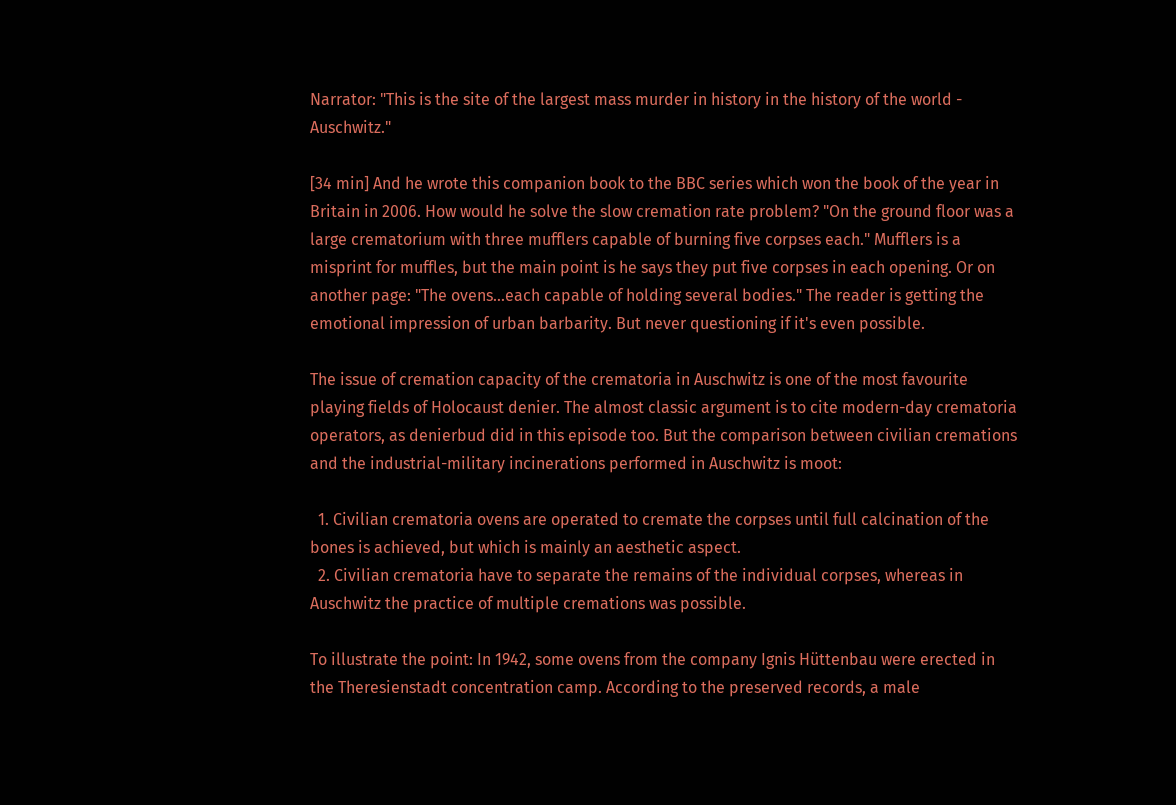Narrator: "This is the site of the largest mass murder in history in the history of the world - Auschwitz."

[34 min] And he wrote this companion book to the BBC series which won the book of the year in Britain in 2006. How would he solve the slow cremation rate problem? "On the ground floor was a large crematorium with three mufflers capable of burning five corpses each." Mufflers is a misprint for muffles, but the main point is he says they put five corpses in each opening. Or on another page: "The ovens...each capable of holding several bodies." The reader is getting the emotional impression of urban barbarity. But never questioning if it's even possible.

The issue of cremation capacity of the crematoria in Auschwitz is one of the most favourite playing fields of Holocaust denier. The almost classic argument is to cite modern-day crematoria operators, as denierbud did in this episode too. But the comparison between civilian cremations and the industrial-military incinerations performed in Auschwitz is moot:

  1. Civilian crematoria ovens are operated to cremate the corpses until full calcination of the bones is achieved, but which is mainly an aesthetic aspect.
  2. Civilian crematoria have to separate the remains of the individual corpses, whereas in Auschwitz the practice of multiple cremations was possible.

To illustrate the point: In 1942, some ovens from the company Ignis Hüttenbau were erected in the Theresienstadt concentration camp. According to the preserved records, a male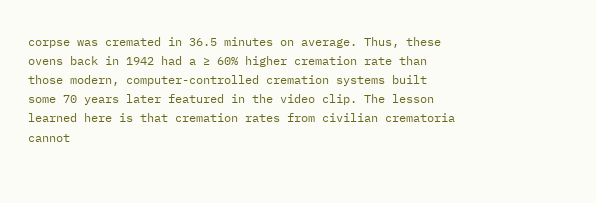corpse was cremated in 36.5 minutes on average. Thus, these ovens back in 1942 had a ≥ 60% higher cremation rate than those modern, computer-controlled cremation systems built some 70 years later featured in the video clip. The lesson learned here is that cremation rates from civilian crematoria cannot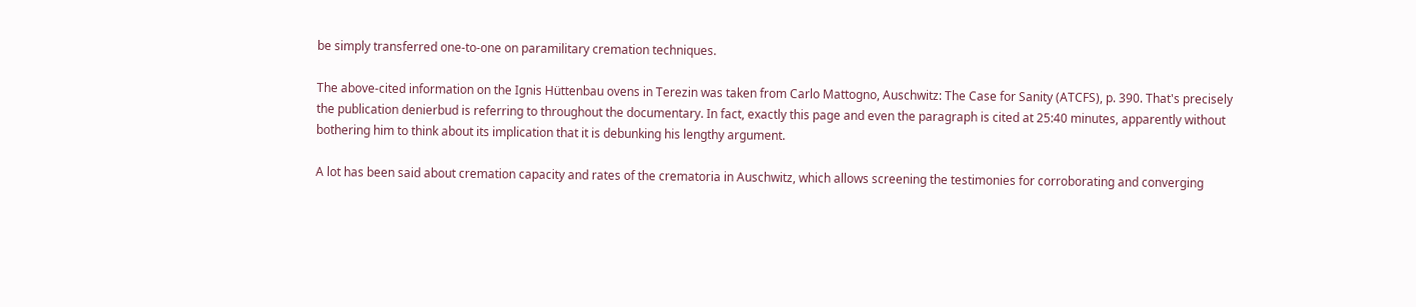be simply transferred one-to-one on paramilitary cremation techniques.

The above-cited information on the Ignis Hüttenbau ovens in Terezin was taken from Carlo Mattogno, Auschwitz: The Case for Sanity (ATCFS), p. 390. That's precisely the publication denierbud is referring to throughout the documentary. In fact, exactly this page and even the paragraph is cited at 25:40 minutes, apparently without bothering him to think about its implication that it is debunking his lengthy argument.

A lot has been said about cremation capacity and rates of the crematoria in Auschwitz, which allows screening the testimonies for corroborating and converging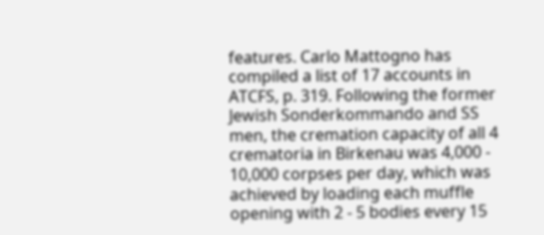features. Carlo Mattogno has compiled a list of 17 accounts in ATCFS, p. 319. Following the former Jewish Sonderkommando and SS men, the cremation capacity of all 4 crematoria in Birkenau was 4,000 - 10,000 corpses per day, which was achieved by loading each muffle opening with 2 - 5 bodies every 15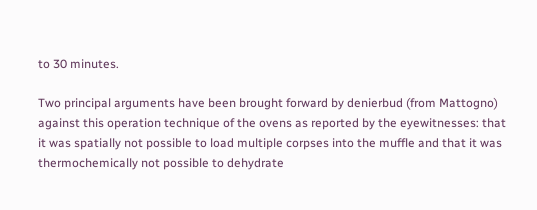to 30 minutes.

Two principal arguments have been brought forward by denierbud (from Mattogno) against this operation technique of the ovens as reported by the eyewitnesses: that it was spatially not possible to load multiple corpses into the muffle and that it was thermochemically not possible to dehydrate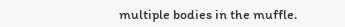multiple bodies in the muffle.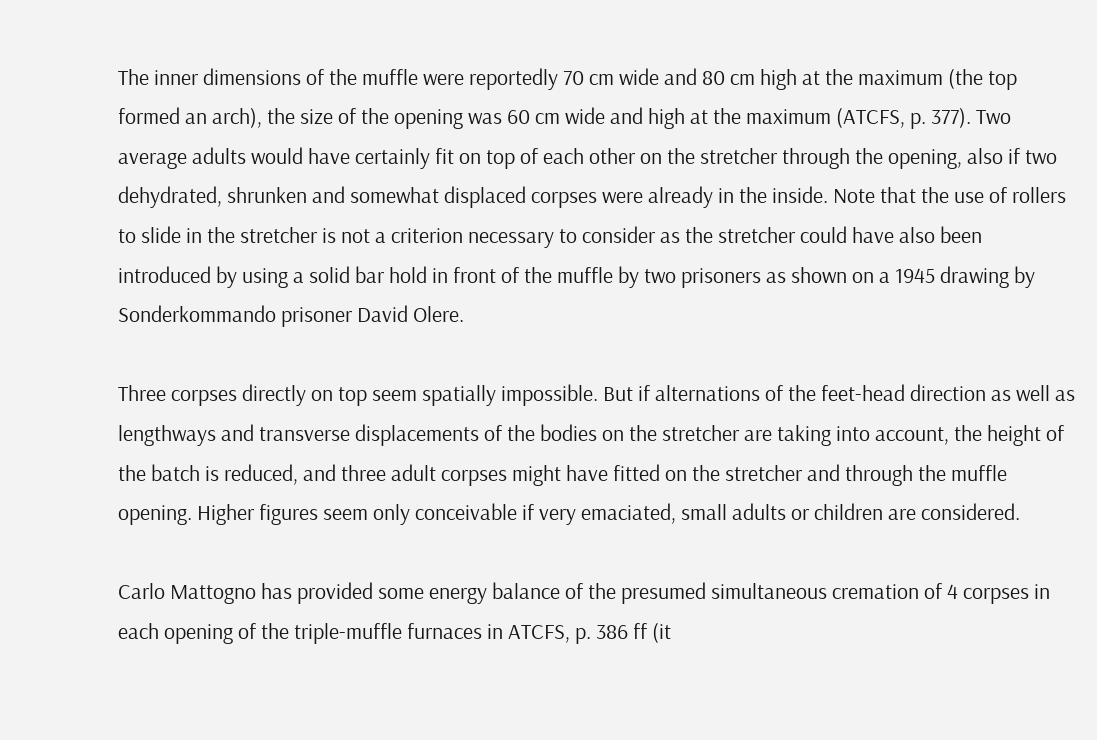The inner dimensions of the muffle were reportedly 70 cm wide and 80 cm high at the maximum (the top formed an arch), the size of the opening was 60 cm wide and high at the maximum (ATCFS, p. 377). Two average adults would have certainly fit on top of each other on the stretcher through the opening, also if two dehydrated, shrunken and somewhat displaced corpses were already in the inside. Note that the use of rollers to slide in the stretcher is not a criterion necessary to consider as the stretcher could have also been introduced by using a solid bar hold in front of the muffle by two prisoners as shown on a 1945 drawing by Sonderkommando prisoner David Olere.

Three corpses directly on top seem spatially impossible. But if alternations of the feet-head direction as well as lengthways and transverse displacements of the bodies on the stretcher are taking into account, the height of the batch is reduced, and three adult corpses might have fitted on the stretcher and through the muffle opening. Higher figures seem only conceivable if very emaciated, small adults or children are considered.

Carlo Mattogno has provided some energy balance of the presumed simultaneous cremation of 4 corpses in each opening of the triple-muffle furnaces in ATCFS, p. 386 ff (it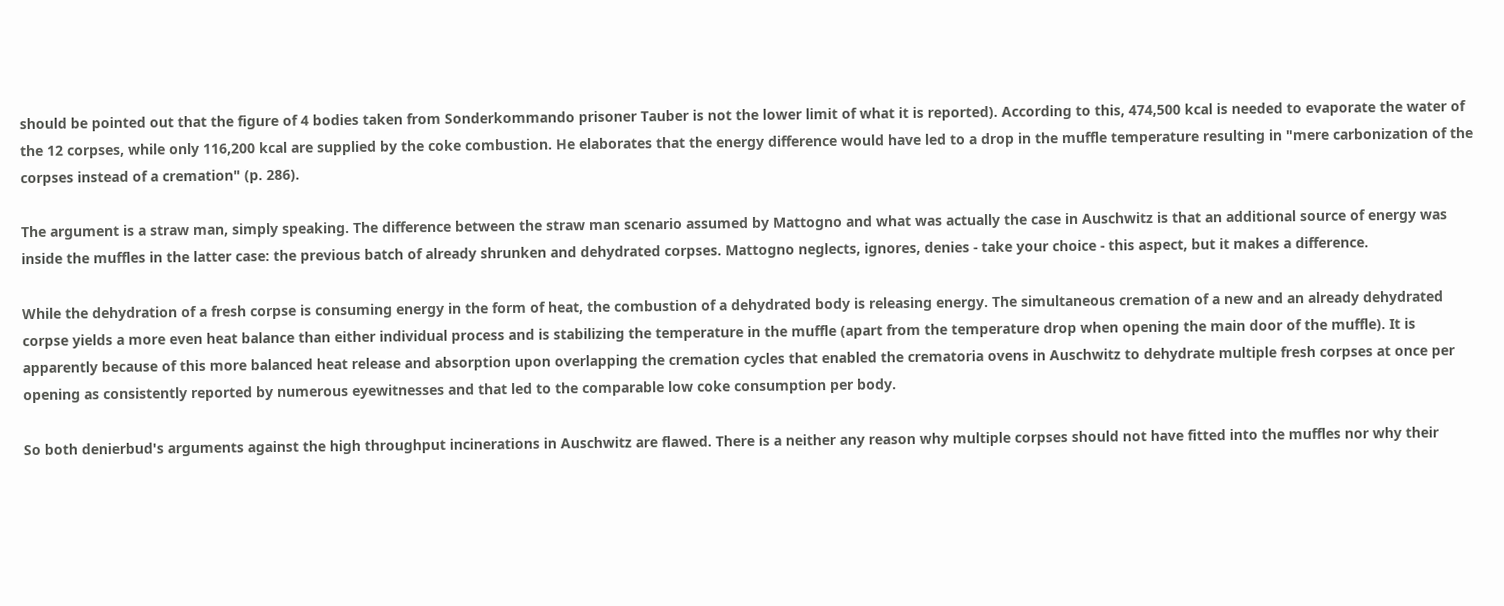should be pointed out that the figure of 4 bodies taken from Sonderkommando prisoner Tauber is not the lower limit of what it is reported). According to this, 474,500 kcal is needed to evaporate the water of the 12 corpses, while only 116,200 kcal are supplied by the coke combustion. He elaborates that the energy difference would have led to a drop in the muffle temperature resulting in "mere carbonization of the corpses instead of a cremation" (p. 286).

The argument is a straw man, simply speaking. The difference between the straw man scenario assumed by Mattogno and what was actually the case in Auschwitz is that an additional source of energy was inside the muffles in the latter case: the previous batch of already shrunken and dehydrated corpses. Mattogno neglects, ignores, denies - take your choice - this aspect, but it makes a difference.

While the dehydration of a fresh corpse is consuming energy in the form of heat, the combustion of a dehydrated body is releasing energy. The simultaneous cremation of a new and an already dehydrated corpse yields a more even heat balance than either individual process and is stabilizing the temperature in the muffle (apart from the temperature drop when opening the main door of the muffle). It is apparently because of this more balanced heat release and absorption upon overlapping the cremation cycles that enabled the crematoria ovens in Auschwitz to dehydrate multiple fresh corpses at once per opening as consistently reported by numerous eyewitnesses and that led to the comparable low coke consumption per body.

So both denierbud's arguments against the high throughput incinerations in Auschwitz are flawed. There is a neither any reason why multiple corpses should not have fitted into the muffles nor why their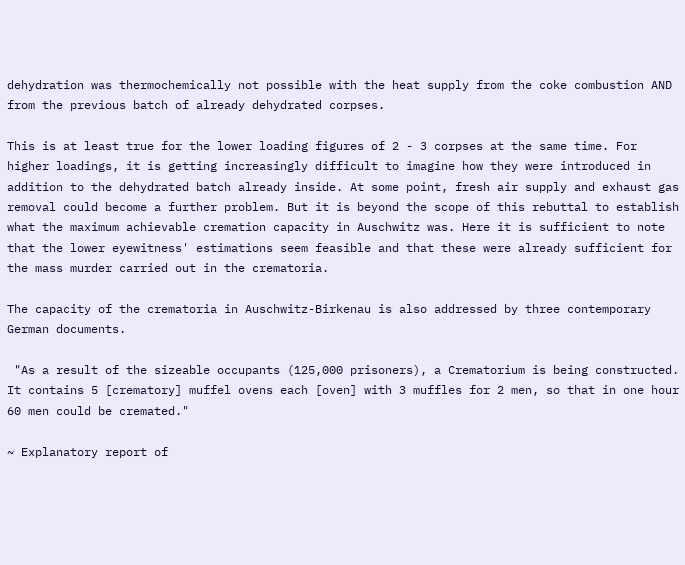dehydration was thermochemically not possible with the heat supply from the coke combustion AND from the previous batch of already dehydrated corpses.

This is at least true for the lower loading figures of 2 - 3 corpses at the same time. For higher loadings, it is getting increasingly difficult to imagine how they were introduced in addition to the dehydrated batch already inside. At some point, fresh air supply and exhaust gas removal could become a further problem. But it is beyond the scope of this rebuttal to establish what the maximum achievable cremation capacity in Auschwitz was. Here it is sufficient to note that the lower eyewitness' estimations seem feasible and that these were already sufficient for the mass murder carried out in the crematoria.

The capacity of the crematoria in Auschwitz-Birkenau is also addressed by three contemporary German documents.

 "As a result of the sizeable occupants (125,000 prisoners), a Crematorium is being constructed. It contains 5 [crematory] muffel ovens each [oven] with 3 muffles for 2 men, so that in one hour 60 men could be cremated."

~ Explanatory report of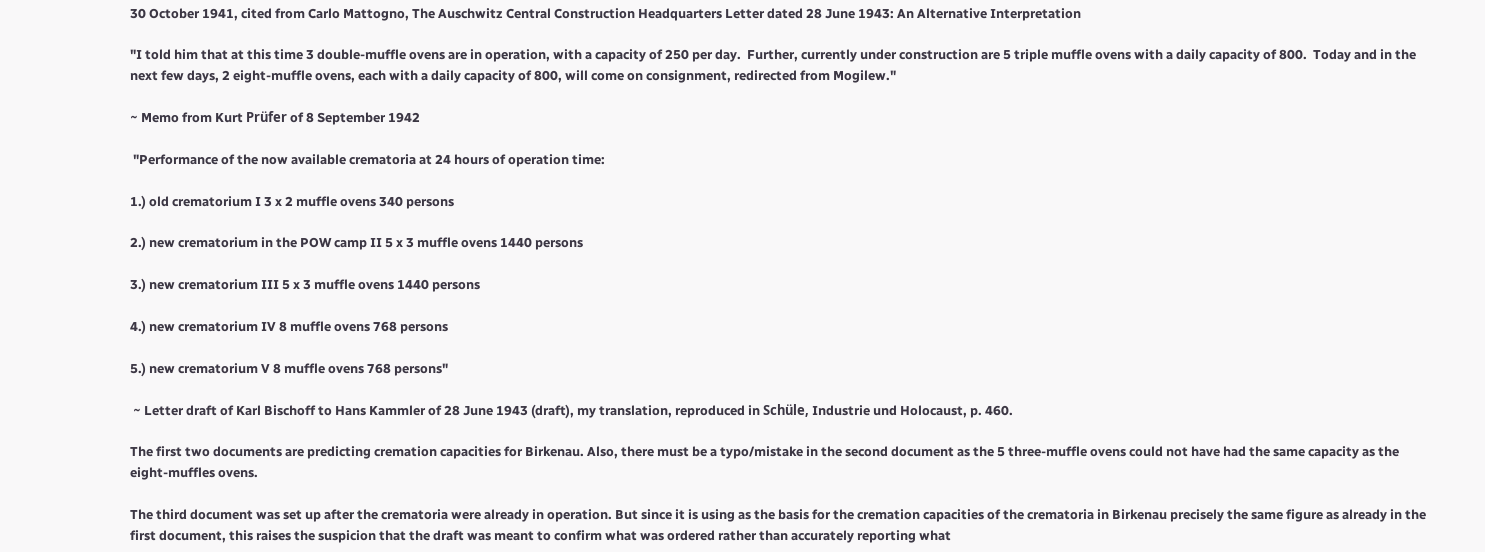30 October 1941, cited from Carlo Mattogno, The Auschwitz Central Construction Headquarters Letter dated 28 June 1943: An Alternative Interpretation

"I told him that at this time 3 double-muffle ovens are in operation, with a capacity of 250 per day.  Further, currently under construction are 5 triple muffle ovens with a daily capacity of 800.  Today and in the next few days, 2 eight-muffle ovens, each with a daily capacity of 800, will come on consignment, redirected from Mogilew."

~ Memo from Kurt Prüfer of 8 September 1942

 "Performance of the now available crematoria at 24 hours of operation time:

1.) old crematorium I 3 x 2 muffle ovens 340 persons

2.) new crematorium in the POW camp II 5 x 3 muffle ovens 1440 persons

3.) new crematorium III 5 x 3 muffle ovens 1440 persons

4.) new crematorium IV 8 muffle ovens 768 persons

5.) new crematorium V 8 muffle ovens 768 persons"

 ~ Letter draft of Karl Bischoff to Hans Kammler of 28 June 1943 (draft), my translation, reproduced in Schüle, Industrie und Holocaust, p. 460.

The first two documents are predicting cremation capacities for Birkenau. Also, there must be a typo/mistake in the second document as the 5 three-muffle ovens could not have had the same capacity as the eight-muffles ovens.

The third document was set up after the crematoria were already in operation. But since it is using as the basis for the cremation capacities of the crematoria in Birkenau precisely the same figure as already in the first document, this raises the suspicion that the draft was meant to confirm what was ordered rather than accurately reporting what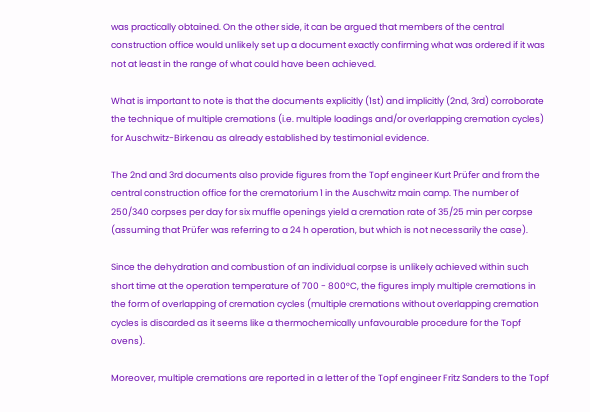was practically obtained. On the other side, it can be argued that members of the central construction office would unlikely set up a document exactly confirming what was ordered if it was not at least in the range of what could have been achieved.

What is important to note is that the documents explicitly (1st) and implicitly (2nd, 3rd) corroborate the technique of multiple cremations (i.e. multiple loadings and/or overlapping cremation cycles) for Auschwitz-Birkenau as already established by testimonial evidence.

The 2nd and 3rd documents also provide figures from the Topf engineer Kurt Prüfer and from the central construction office for the crematorium 1 in the Auschwitz main camp. The number of 250/340 corpses per day for six muffle openings yield a cremation rate of 35/25 min per corpse (assuming that Prüfer was referring to a 24 h operation, but which is not necessarily the case).

Since the dehydration and combustion of an individual corpse is unlikely achieved within such short time at the operation temperature of 700 - 800°C, the figures imply multiple cremations in the form of overlapping of cremation cycles (multiple cremations without overlapping cremation cycles is discarded as it seems like a thermochemically unfavourable procedure for the Topf ovens).

Moreover, multiple cremations are reported in a letter of the Topf engineer Fritz Sanders to the Topf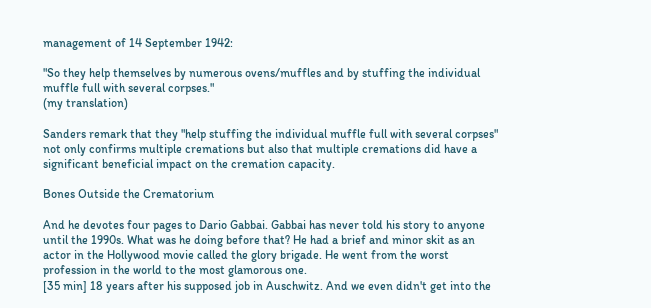management of 14 September 1942:

"So they help themselves by numerous ovens/muffles and by stuffing the individual muffle full with several corpses."
(my translation)

Sanders remark that they "help stuffing the individual muffle full with several corpses" not only confirms multiple cremations but also that multiple cremations did have a significant beneficial impact on the cremation capacity.

Bones Outside the Crematorium

And he devotes four pages to Dario Gabbai. Gabbai has never told his story to anyone until the 1990s. What was he doing before that? He had a brief and minor skit as an actor in the Hollywood movie called the glory brigade. He went from the worst profession in the world to the most glamorous one.
[35 min] 18 years after his supposed job in Auschwitz. And we even didn't get into the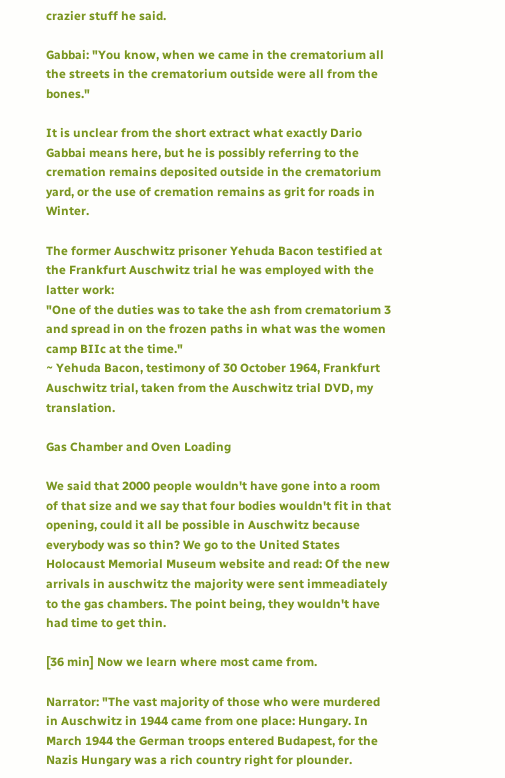crazier stuff he said.

Gabbai: "You know, when we came in the crematorium all the streets in the crematorium outside were all from the bones."

It is unclear from the short extract what exactly Dario Gabbai means here, but he is possibly referring to the cremation remains deposited outside in the crematorium yard, or the use of cremation remains as grit for roads in Winter.

The former Auschwitz prisoner Yehuda Bacon testified at the Frankfurt Auschwitz trial he was employed with the latter work:
"One of the duties was to take the ash from crematorium 3 and spread in on the frozen paths in what was the women camp BIIc at the time."
~ Yehuda Bacon, testimony of 30 October 1964, Frankfurt Auschwitz trial, taken from the Auschwitz trial DVD, my translation.

Gas Chamber and Oven Loading

We said that 2000 people wouldn't have gone into a room of that size and we say that four bodies wouldn't fit in that opening, could it all be possible in Auschwitz because everybody was so thin? We go to the United States Holocaust Memorial Museum website and read: Of the new arrivals in auschwitz the majority were sent immeadiately to the gas chambers. The point being, they wouldn't have had time to get thin.

[36 min] Now we learn where most came from.

Narrator: "The vast majority of those who were murdered in Auschwitz in 1944 came from one place: Hungary. In March 1944 the German troops entered Budapest, for the Nazis Hungary was a rich country right for plounder.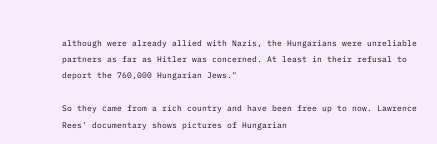although were already allied with Nazis, the Hungarians were unreliable partners as far as Hitler was concerned. At least in their refusal to deport the 760,000 Hungarian Jews."

So they came from a rich country and have been free up to now. Lawrence Rees' documentary shows pictures of Hungarian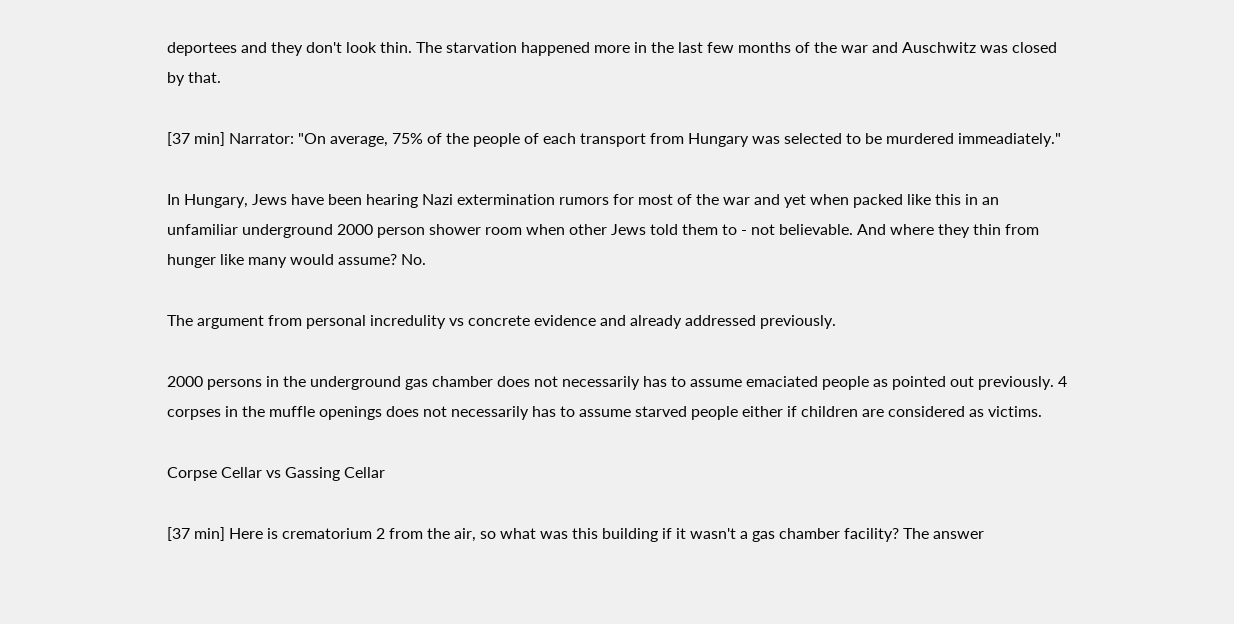deportees and they don't look thin. The starvation happened more in the last few months of the war and Auschwitz was closed by that.

[37 min] Narrator: "On average, 75% of the people of each transport from Hungary was selected to be murdered immeadiately."

In Hungary, Jews have been hearing Nazi extermination rumors for most of the war and yet when packed like this in an unfamiliar underground 2000 person shower room when other Jews told them to - not believable. And where they thin from hunger like many would assume? No.

The argument from personal incredulity vs concrete evidence and already addressed previously.

2000 persons in the underground gas chamber does not necessarily has to assume emaciated people as pointed out previously. 4 corpses in the muffle openings does not necessarily has to assume starved people either if children are considered as victims.

Corpse Cellar vs Gassing Cellar

[37 min] Here is crematorium 2 from the air, so what was this building if it wasn't a gas chamber facility? The answer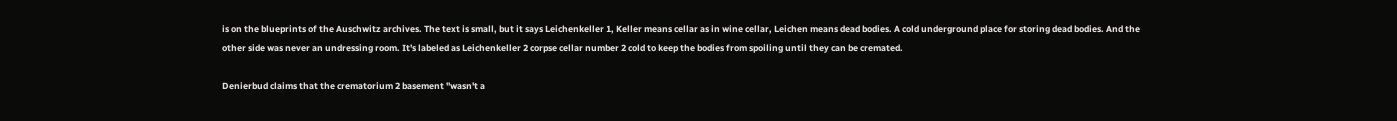is on the blueprints of the Auschwitz archives. The text is small, but it says Leichenkeller 1, Keller means cellar as in wine cellar, Leichen means dead bodies. A cold underground place for storing dead bodies. And the other side was never an undressing room. It's labeled as Leichenkeller 2 corpse cellar number 2 cold to keep the bodies from spoiling until they can be cremated.

Denierbud claims that the crematorium 2 basement "wasn't a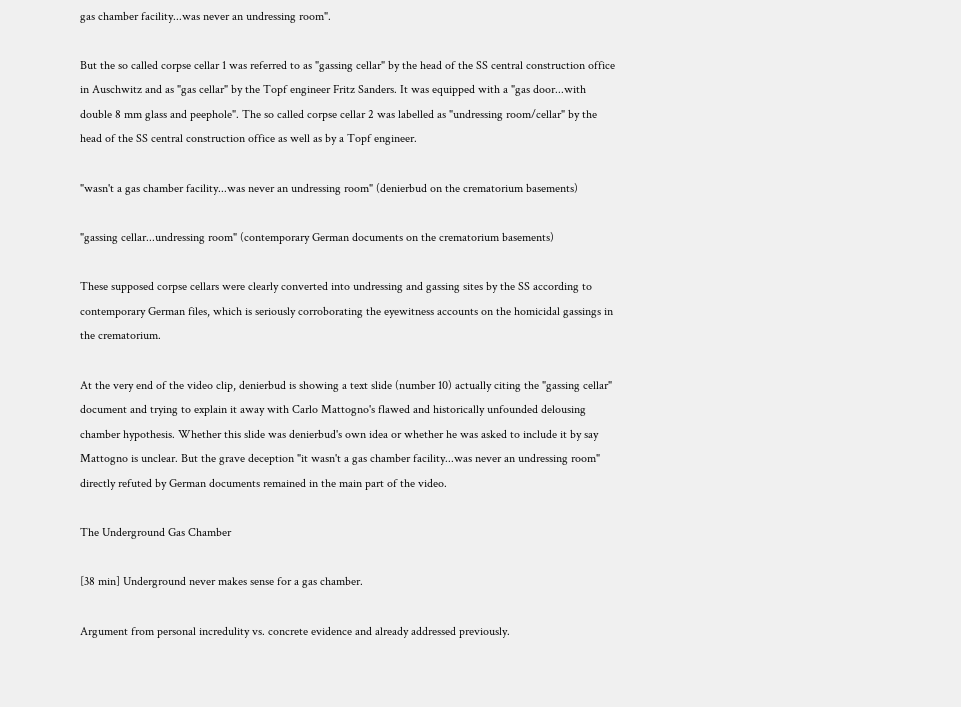gas chamber facility...was never an undressing room".

But the so called corpse cellar 1 was referred to as "gassing cellar" by the head of the SS central construction office in Auschwitz and as "gas cellar" by the Topf engineer Fritz Sanders. It was equipped with a "gas door...with double 8 mm glass and peephole". The so called corpse cellar 2 was labelled as "undressing room/cellar" by the head of the SS central construction office as well as by a Topf engineer.

"wasn't a gas chamber facility...was never an undressing room" (denierbud on the crematorium basements)

"gassing cellar...undressing room" (contemporary German documents on the crematorium basements)

These supposed corpse cellars were clearly converted into undressing and gassing sites by the SS according to contemporary German files, which is seriously corroborating the eyewitness accounts on the homicidal gassings in the crematorium.

At the very end of the video clip, denierbud is showing a text slide (number 10) actually citing the "gassing cellar" document and trying to explain it away with Carlo Mattogno's flawed and historically unfounded delousing chamber hypothesis. Whether this slide was denierbud's own idea or whether he was asked to include it by say Mattogno is unclear. But the grave deception "it wasn't a gas chamber facility...was never an undressing room" directly refuted by German documents remained in the main part of the video.

The Underground Gas Chamber

[38 min] Underground never makes sense for a gas chamber.

Argument from personal incredulity vs. concrete evidence and already addressed previously.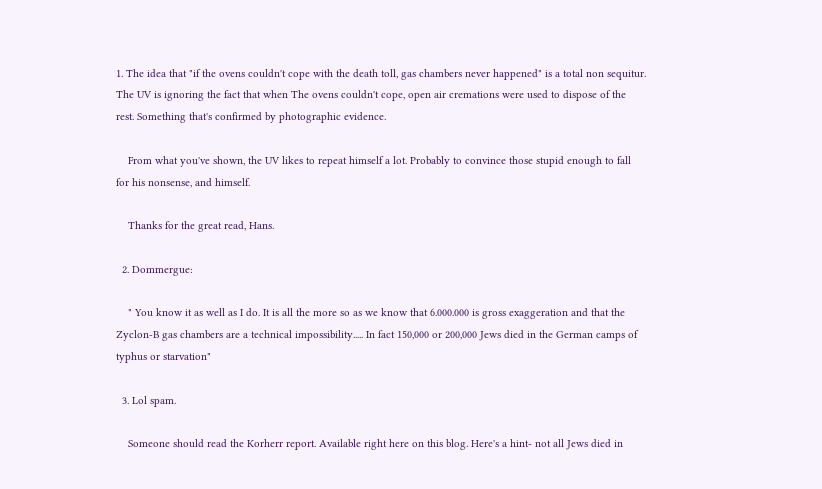1. The idea that "if the ovens couldn't cope with the death toll, gas chambers never happened" is a total non sequitur. The UV is ignoring the fact that when The ovens couldn't cope, open air cremations were used to dispose of the rest. Something that's confirmed by photographic evidence.

    From what you've shown, the UV likes to repeat himself a lot. Probably to convince those stupid enough to fall for his nonsense, and himself.

    Thanks for the great read, Hans.

  2. Dommergue:

    " You know it as well as I do. It is all the more so as we know that 6.000.000 is gross exaggeration and that the Zyclon-B gas chambers are a technical impossibility..... In fact 150,000 or 200,000 Jews died in the German camps of typhus or starvation"

  3. Lol spam.

    Someone should read the Korherr report. Available right here on this blog. Here's a hint- not all Jews died in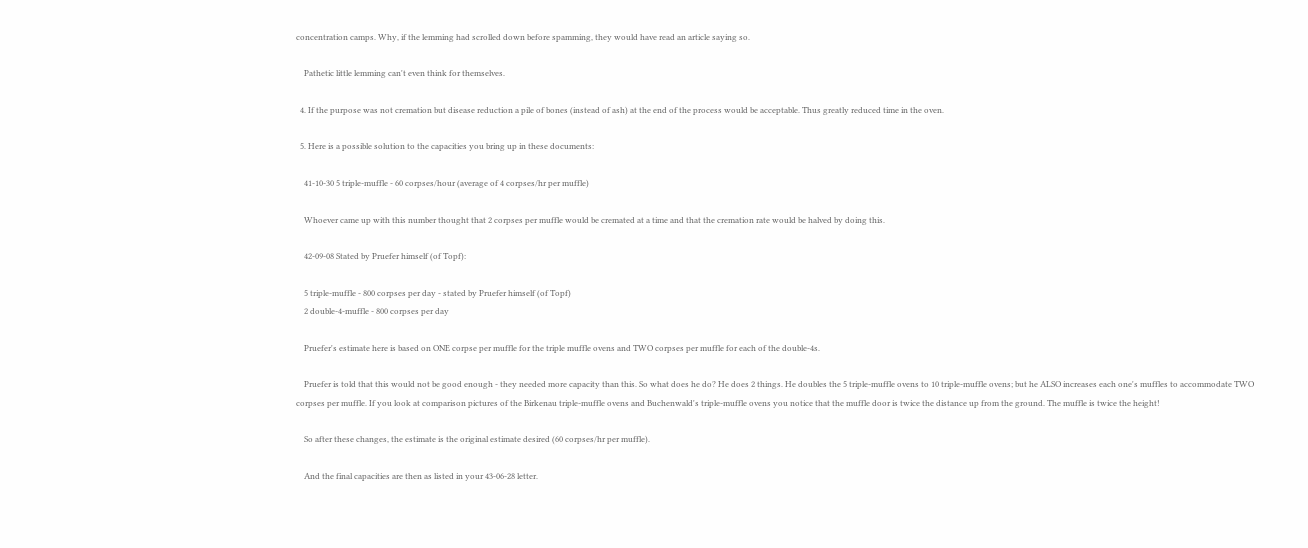concentration camps. Why, if the lemming had scrolled down before spamming, they would have read an article saying so.

    Pathetic little lemming can't even think for themselves.

  4. If the purpose was not cremation but disease reduction a pile of bones (instead of ash) at the end of the process would be acceptable. Thus greatly reduced time in the oven.

  5. Here is a possible solution to the capacities you bring up in these documents:

    41-10-30 5 triple-muffle - 60 corpses/hour (average of 4 corpses/hr per muffle)

    Whoever came up with this number thought that 2 corpses per muffle would be cremated at a time and that the cremation rate would be halved by doing this.

    42-09-08 Stated by Pruefer himself (of Topf):

    5 triple-muffle - 800 corpses per day - stated by Pruefer himself (of Topf)
    2 double-4-muffle - 800 corpses per day

    Pruefer's estimate here is based on ONE corpse per muffle for the triple muffle ovens and TWO corpses per muffle for each of the double-4s.

    Pruefer is told that this would not be good enough - they needed more capacity than this. So what does he do? He does 2 things. He doubles the 5 triple-muffle ovens to 10 triple-muffle ovens; but he ALSO increases each one's muffles to accommodate TWO corpses per muffle. If you look at comparison pictures of the Birkenau triple-muffle ovens and Buchenwald's triple-muffle ovens you notice that the muffle door is twice the distance up from the ground. The muffle is twice the height!

    So after these changes, the estimate is the original estimate desired (60 corpses/hr per muffle).

    And the final capacities are then as listed in your 43-06-28 letter.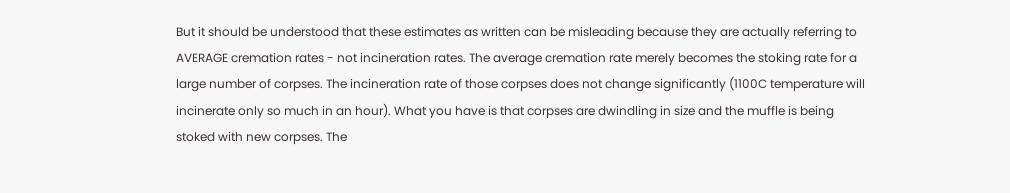But it should be understood that these estimates as written can be misleading because they are actually referring to AVERAGE cremation rates - not incineration rates. The average cremation rate merely becomes the stoking rate for a large number of corpses. The incineration rate of those corpses does not change significantly (1100C temperature will incinerate only so much in an hour). What you have is that corpses are dwindling in size and the muffle is being stoked with new corpses. The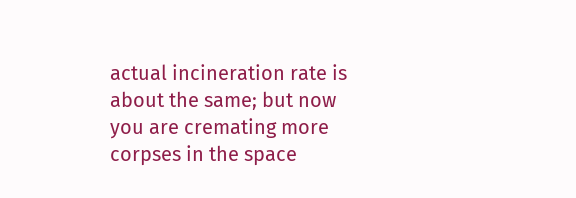actual incineration rate is about the same; but now you are cremating more corpses in the space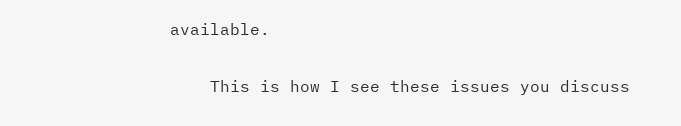available.

    This is how I see these issues you discuss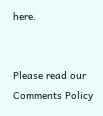here.


Please read our Comments Policy